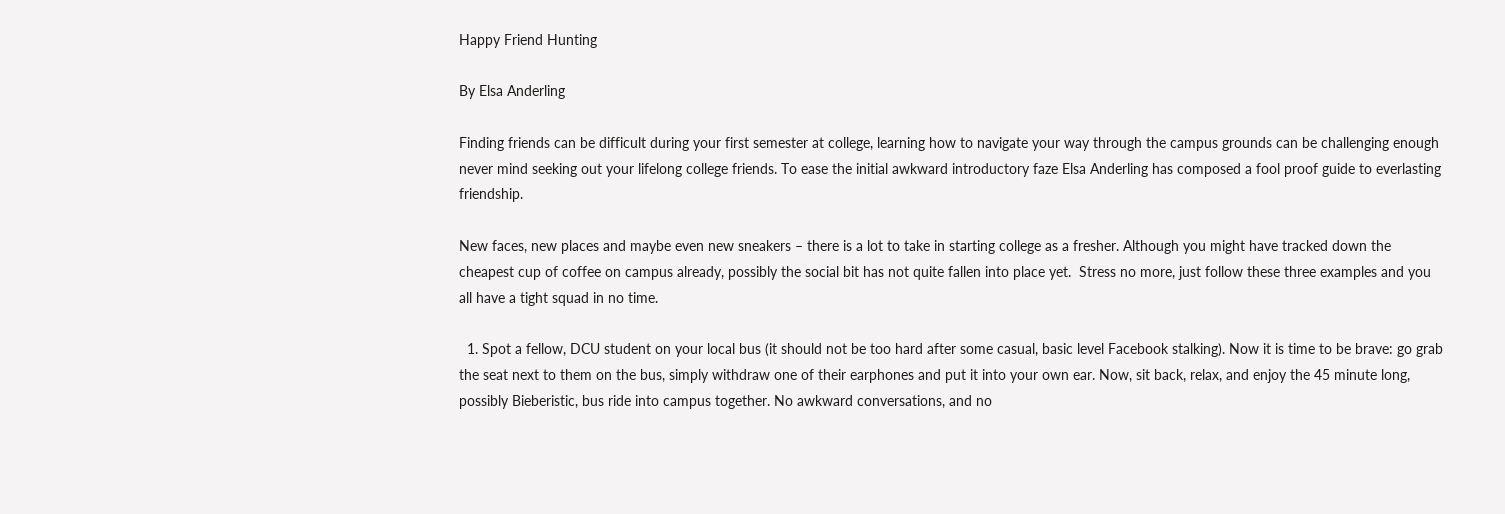Happy Friend Hunting

By Elsa Anderling

Finding friends can be difficult during your first semester at college, learning how to navigate your way through the campus grounds can be challenging enough never mind seeking out your lifelong college friends. To ease the initial awkward introductory faze Elsa Anderling has composed a fool proof guide to everlasting friendship.

New faces, new places and maybe even new sneakers – there is a lot to take in starting college as a fresher. Although you might have tracked down the cheapest cup of coffee on campus already, possibly the social bit has not quite fallen into place yet.  Stress no more, just follow these three examples and you all have a tight squad in no time.

  1. Spot a fellow, DCU student on your local bus (it should not be too hard after some casual, basic level Facebook stalking). Now it is time to be brave: go grab the seat next to them on the bus, simply withdraw one of their earphones and put it into your own ear. Now, sit back, relax, and enjoy the 45 minute long, possibly Bieberistic, bus ride into campus together. No awkward conversations, and no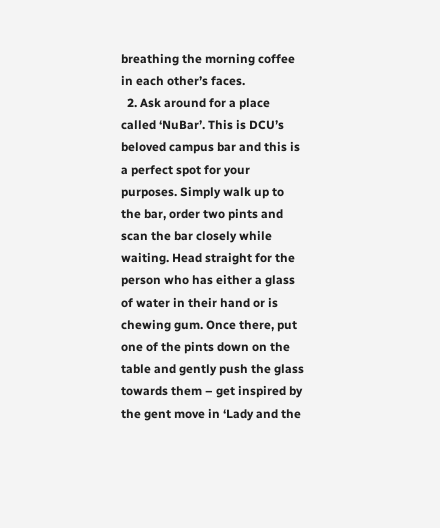breathing the morning coffee in each other’s faces.
  2. Ask around for a place called ‘NuBar’. This is DCU’s beloved campus bar and this is a perfect spot for your purposes. Simply walk up to the bar, order two pints and scan the bar closely while waiting. Head straight for the person who has either a glass of water in their hand or is chewing gum. Once there, put one of the pints down on the table and gently push the glass towards them – get inspired by the gent move in ‘Lady and the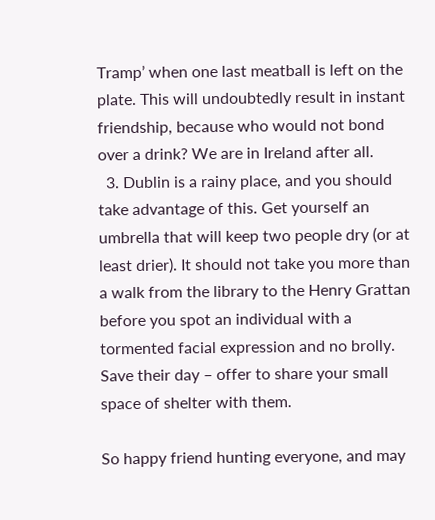Tramp’ when one last meatball is left on the plate. This will undoubtedly result in instant friendship, because who would not bond over a drink? We are in Ireland after all.
  3. Dublin is a rainy place, and you should take advantage of this. Get yourself an umbrella that will keep two people dry (or at least drier). It should not take you more than a walk from the library to the Henry Grattan before you spot an individual with a tormented facial expression and no brolly. Save their day – offer to share your small space of shelter with them.

So happy friend hunting everyone, and may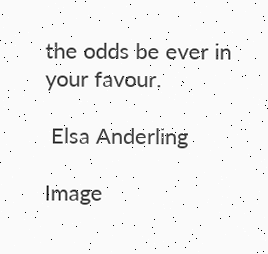the odds be ever in your favour.

 Elsa Anderling

Image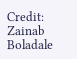Credit: Zainab Boladale